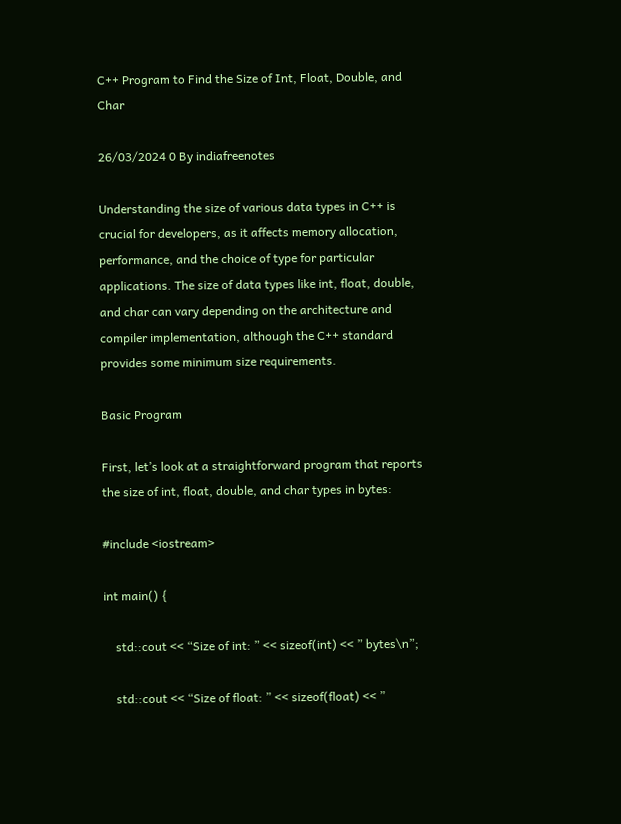C++ Program to Find the Size of Int, Float, Double, and Char

26/03/2024 0 By indiafreenotes

Understanding the size of various data types in C++ is crucial for developers, as it affects memory allocation, performance, and the choice of type for particular applications. The size of data types like int, float, double, and char can vary depending on the architecture and compiler implementation, although the C++ standard provides some minimum size requirements.

Basic Program

First, let’s look at a straightforward program that reports the size of int, float, double, and char types in bytes:

#include <iostream>

int main() {

    std::cout << “Size of int: ” << sizeof(int) << ” bytes\n”;

    std::cout << “Size of float: ” << sizeof(float) << ”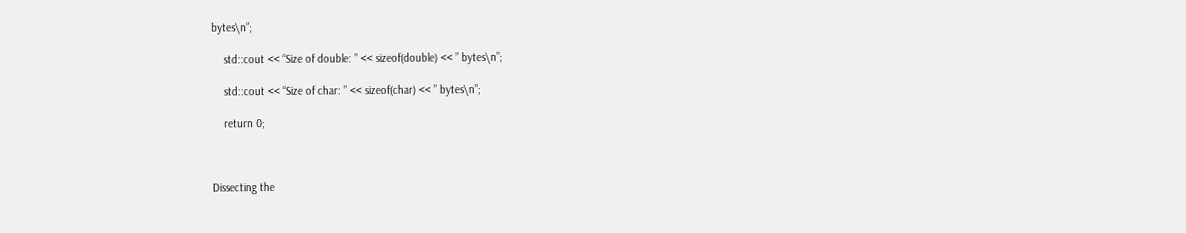bytes\n”;

    std::cout << “Size of double: ” << sizeof(double) << ” bytes\n”;

    std::cout << “Size of char: ” << sizeof(char) << ” bytes\n”;

    return 0;



Dissecting the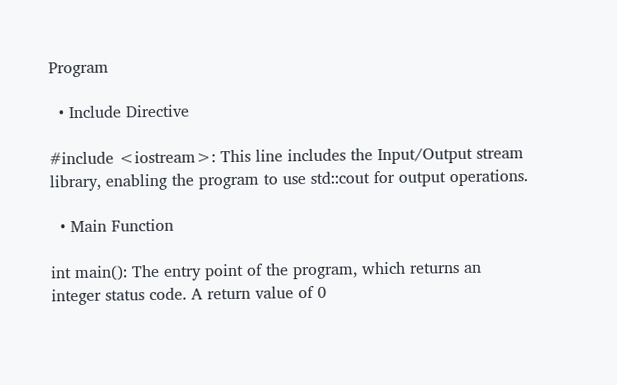Program

  • Include Directive

#include <iostream>: This line includes the Input/Output stream library, enabling the program to use std::cout for output operations.

  • Main Function

int main(): The entry point of the program, which returns an integer status code. A return value of 0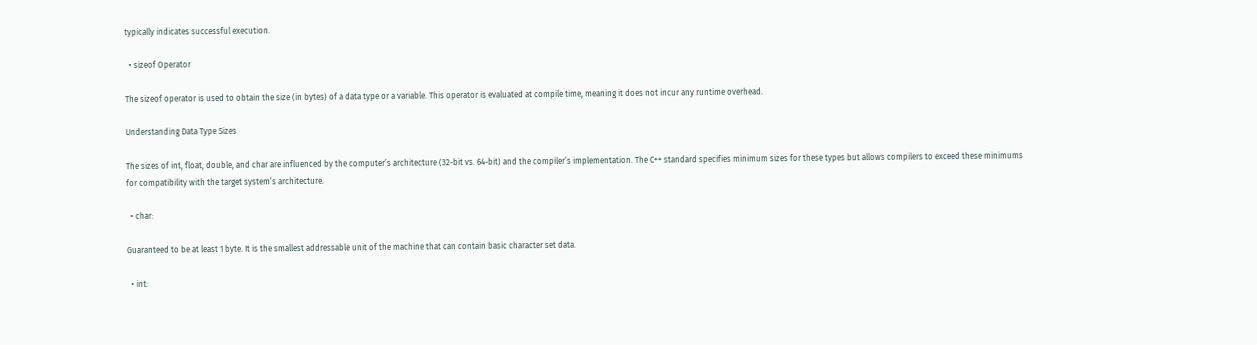typically indicates successful execution.

  • sizeof Operator

The sizeof operator is used to obtain the size (in bytes) of a data type or a variable. This operator is evaluated at compile time, meaning it does not incur any runtime overhead.

Understanding Data Type Sizes

The sizes of int, float, double, and char are influenced by the computer’s architecture (32-bit vs. 64-bit) and the compiler’s implementation. The C++ standard specifies minimum sizes for these types but allows compilers to exceed these minimums for compatibility with the target system’s architecture.

  • char:

Guaranteed to be at least 1 byte. It is the smallest addressable unit of the machine that can contain basic character set data.

  • int: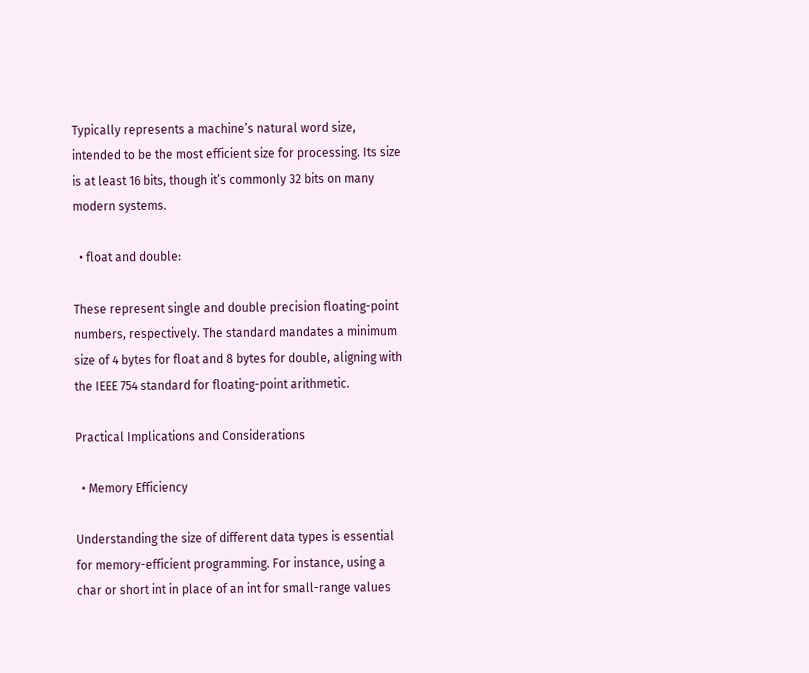Typically represents a machine’s natural word size, intended to be the most efficient size for processing. Its size is at least 16 bits, though it’s commonly 32 bits on many modern systems.

  • float and double:

These represent single and double precision floating-point numbers, respectively. The standard mandates a minimum size of 4 bytes for float and 8 bytes for double, aligning with the IEEE 754 standard for floating-point arithmetic.

Practical Implications and Considerations

  • Memory Efficiency

Understanding the size of different data types is essential for memory-efficient programming. For instance, using a char or short int in place of an int for small-range values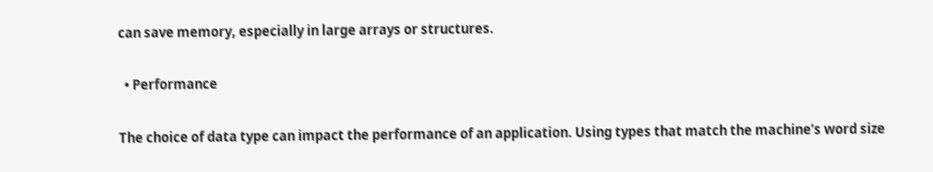can save memory, especially in large arrays or structures.

  • Performance

The choice of data type can impact the performance of an application. Using types that match the machine’s word size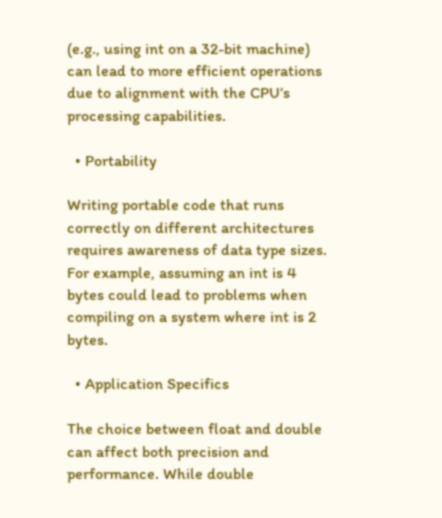(e.g., using int on a 32-bit machine) can lead to more efficient operations due to alignment with the CPU’s processing capabilities.

  • Portability

Writing portable code that runs correctly on different architectures requires awareness of data type sizes. For example, assuming an int is 4 bytes could lead to problems when compiling on a system where int is 2 bytes.

  • Application Specifics

The choice between float and double can affect both precision and performance. While double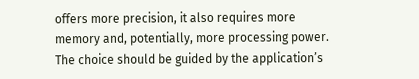offers more precision, it also requires more memory and, potentially, more processing power. The choice should be guided by the application’s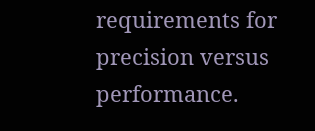requirements for precision versus performance.